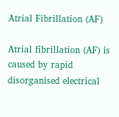Atrial Fibrillation (AF)

Atrial fibrillation (AF) is caused by rapid disorganised electrical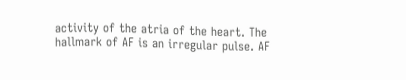activity of the atria of the heart. The hallmark of AF is an irregular pulse. AF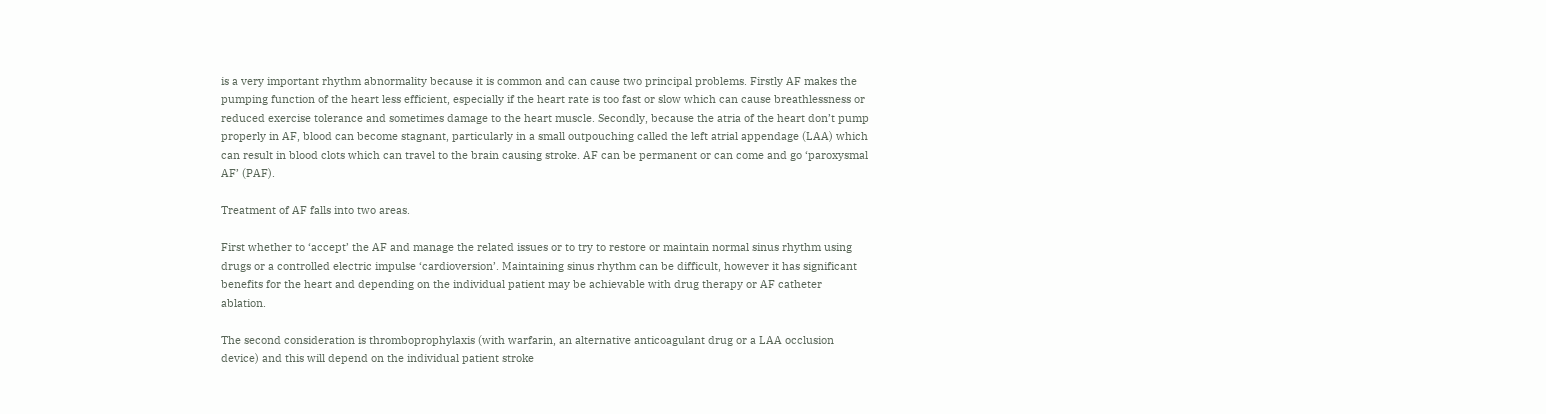is a very important rhythm abnormality because it is common and can cause two principal problems. Firstly AF makes the pumping function of the heart less efficient, especially if the heart rate is too fast or slow which can cause breathlessness or reduced exercise tolerance and sometimes damage to the heart muscle. Secondly, because the atria of the heart don’t pump properly in AF, blood can become stagnant, particularly in a small outpouching called the left atrial appendage (LAA) which can result in blood clots which can travel to the brain causing stroke. AF can be permanent or can come and go ‘paroxysmal AF’ (PAF).

Treatment of AF falls into two areas.

First whether to ‘accept’ the AF and manage the related issues or to try to restore or maintain normal sinus rhythm using drugs or a controlled electric impulse ‘cardioversion’. Maintaining sinus rhythm can be difficult, however it has significant benefits for the heart and depending on the individual patient may be achievable with drug therapy or AF catheter ablation.

The second consideration is thromboprophylaxis (with warfarin, an alternative anticoagulant drug or a LAA occlusion device) and this will depend on the individual patient stroke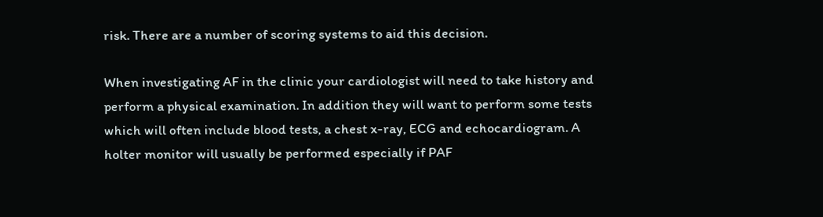risk. There are a number of scoring systems to aid this decision.

When investigating AF in the clinic your cardiologist will need to take history and perform a physical examination. In addition they will want to perform some tests which will often include blood tests, a chest x-ray, ECG and echocardiogram. A holter monitor will usually be performed especially if PAF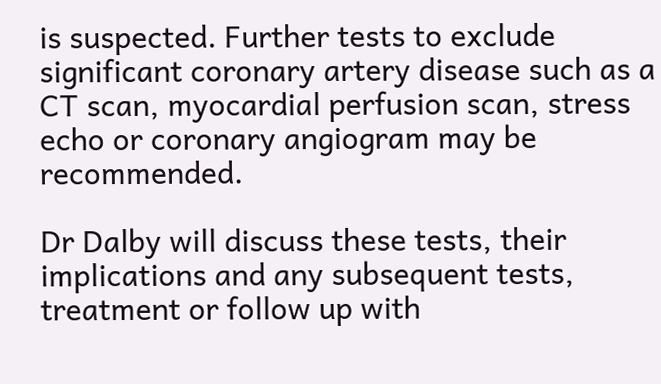is suspected. Further tests to exclude significant coronary artery disease such as a CT scan, myocardial perfusion scan, stress echo or coronary angiogram may be recommended.

Dr Dalby will discuss these tests, their implications and any subsequent tests, treatment or follow up with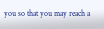you so that you may reach a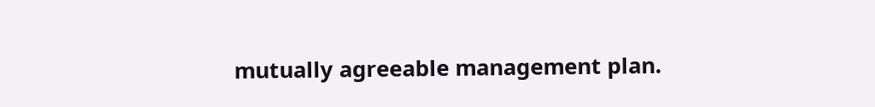mutually agreeable management plan.